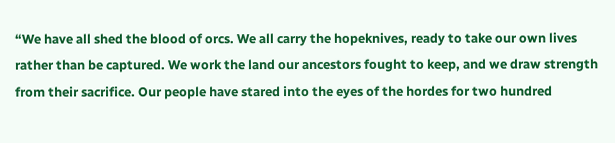“We have all shed the blood of orcs. We all carry the hopeknives, ready to take our own lives rather than be captured. We work the land our ancestors fought to keep, and we draw strength from their sacrifice. Our people have stared into the eyes of the hordes for two hundred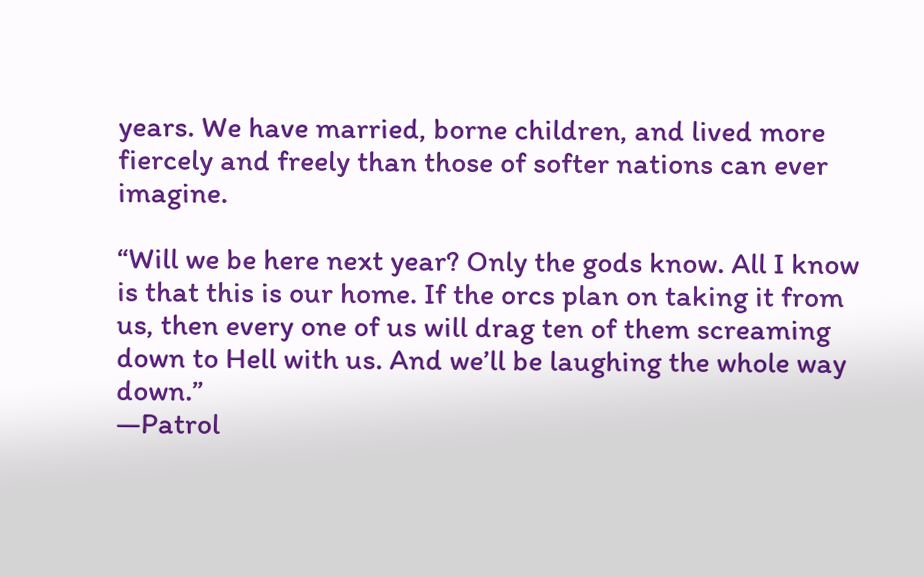years. We have married, borne children, and lived more fiercely and freely than those of softer nations can ever imagine.

“Will we be here next year? Only the gods know. All I know is that this is our home. If the orcs plan on taking it from us, then every one of us will drag ten of them screaming down to Hell with us. And we’ll be laughing the whole way down.”
—Patrol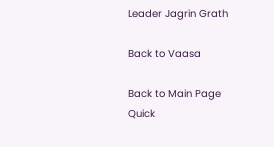Leader Jagrin Grath

Back to Vaasa

Back to Main Page
Quick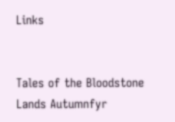Links


Tales of the Bloodstone Lands Autumnfyr